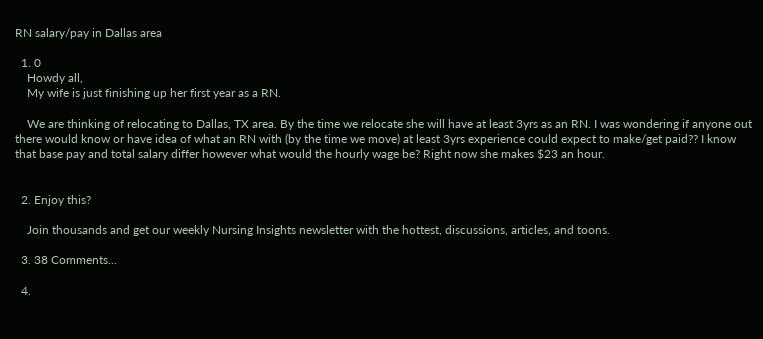RN salary/pay in Dallas area

  1. 0
    Howdy all,
    My wife is just finishing up her first year as a RN.

    We are thinking of relocating to Dallas, TX area. By the time we relocate she will have at least 3yrs as an RN. I was wondering if anyone out there would know or have idea of what an RN with (by the time we move) at least 3yrs experience could expect to make/get paid?? I know that base pay and total salary differ however what would the hourly wage be? Right now she makes $23 an hour.


  2. Enjoy this?

    Join thousands and get our weekly Nursing Insights newsletter with the hottest, discussions, articles, and toons.

  3. 38 Comments...

  4.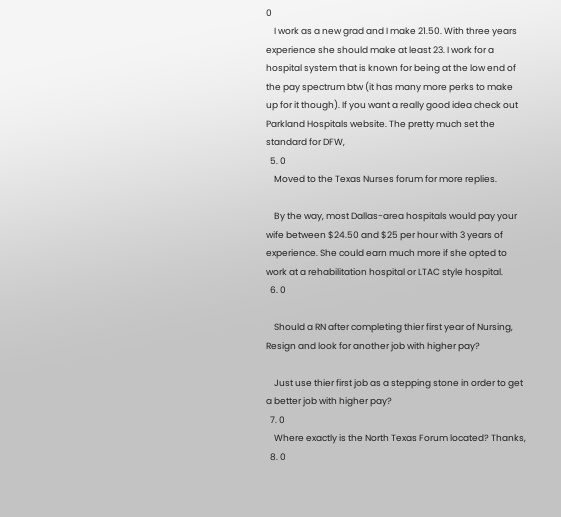0
    I work as a new grad and I make 21.50. With three years experience she should make at least 23. I work for a hospital system that is known for being at the low end of the pay spectrum btw (it has many more perks to make up for it though). If you want a really good idea check out Parkland Hospitals website. The pretty much set the standard for DFW,
  5. 0
    Moved to the Texas Nurses forum for more replies.

    By the way, most Dallas-area hospitals would pay your wife between $24.50 and $25 per hour with 3 years of experience. She could earn much more if she opted to work at a rehabilitation hospital or LTAC style hospital.
  6. 0

    Should a RN after completing thier first year of Nursing, Resign and look for another job with higher pay?

    Just use thier first job as a stepping stone in order to get a better job with higher pay?
  7. 0
    Where exactly is the North Texas Forum located? Thanks,
  8. 0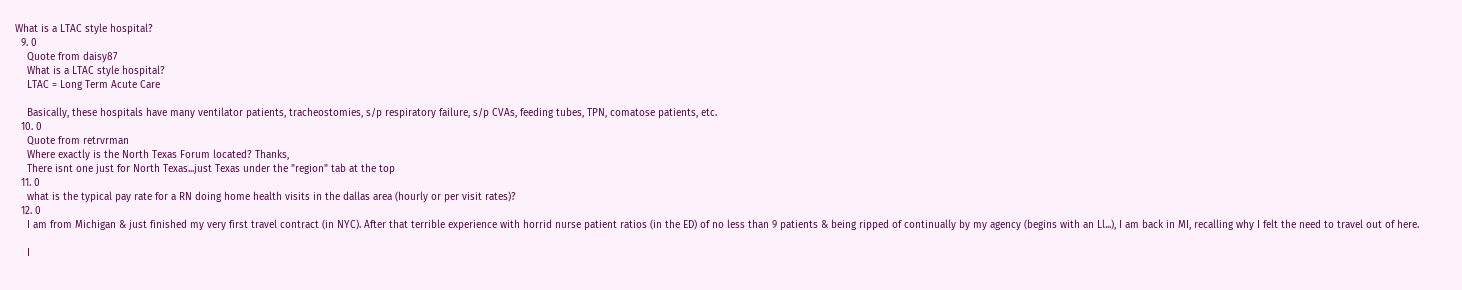What is a LTAC style hospital?
  9. 0
    Quote from daisy87
    What is a LTAC style hospital?
    LTAC = Long Term Acute Care

    Basically, these hospitals have many ventilator patients, tracheostomies, s/p respiratory failure, s/p CVAs, feeding tubes, TPN, comatose patients, etc.
  10. 0
    Quote from retrvrman
    Where exactly is the North Texas Forum located? Thanks,
    There isnt one just for North Texas...just Texas under the "region" tab at the top
  11. 0
    what is the typical pay rate for a RN doing home health visits in the dallas area (hourly or per visit rates)?
  12. 0
    I am from Michigan & just finished my very first travel contract (in NYC). After that terrible experience with horrid nurse patient ratios (in the ED) of no less than 9 patients & being ripped of continually by my agency (begins with an Ll...), I am back in MI, recalling why I felt the need to travel out of here.

    I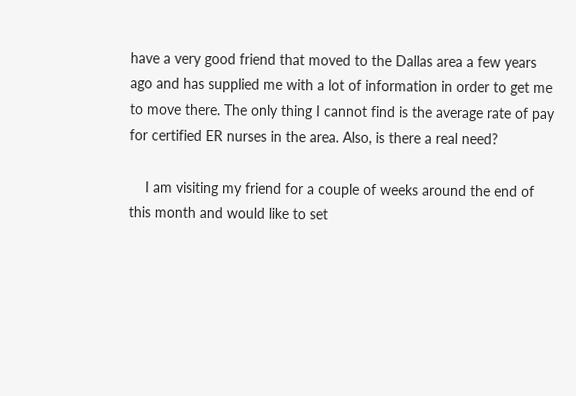have a very good friend that moved to the Dallas area a few years ago and has supplied me with a lot of information in order to get me to move there. The only thing I cannot find is the average rate of pay for certified ER nurses in the area. Also, is there a real need?

    I am visiting my friend for a couple of weeks around the end of this month and would like to set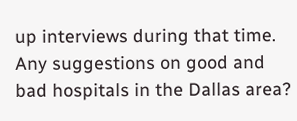up interviews during that time. Any suggestions on good and bad hospitals in the Dallas area?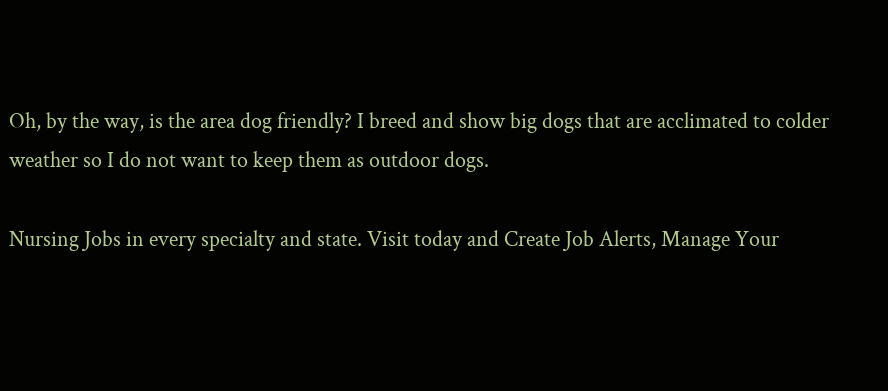Oh, by the way, is the area dog friendly? I breed and show big dogs that are acclimated to colder weather so I do not want to keep them as outdoor dogs.

Nursing Jobs in every specialty and state. Visit today and Create Job Alerts, Manage Your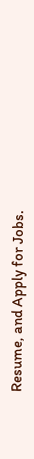Resume, and Apply for Jobs.